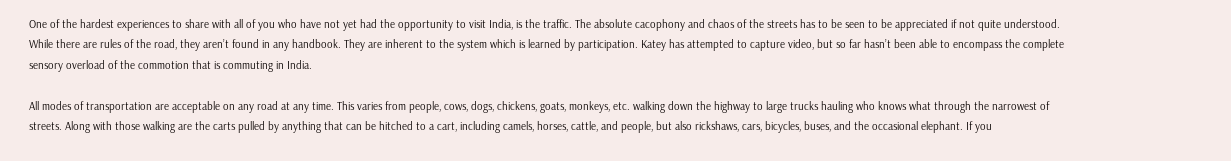One of the hardest experiences to share with all of you who have not yet had the opportunity to visit India, is the traffic. The absolute cacophony and chaos of the streets has to be seen to be appreciated if not quite understood. While there are rules of the road, they aren’t found in any handbook. They are inherent to the system which is learned by participation. Katey has attempted to capture video, but so far hasn’t been able to encompass the complete sensory overload of the commotion that is commuting in India.

All modes of transportation are acceptable on any road at any time. This varies from people, cows, dogs, chickens, goats, monkeys, etc. walking down the highway to large trucks hauling who knows what through the narrowest of streets. Along with those walking are the carts pulled by anything that can be hitched to a cart, including camels, horses, cattle, and people, but also rickshaws, cars, bicycles, buses, and the occasional elephant. If you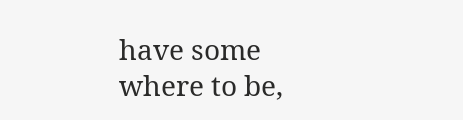have some where to be,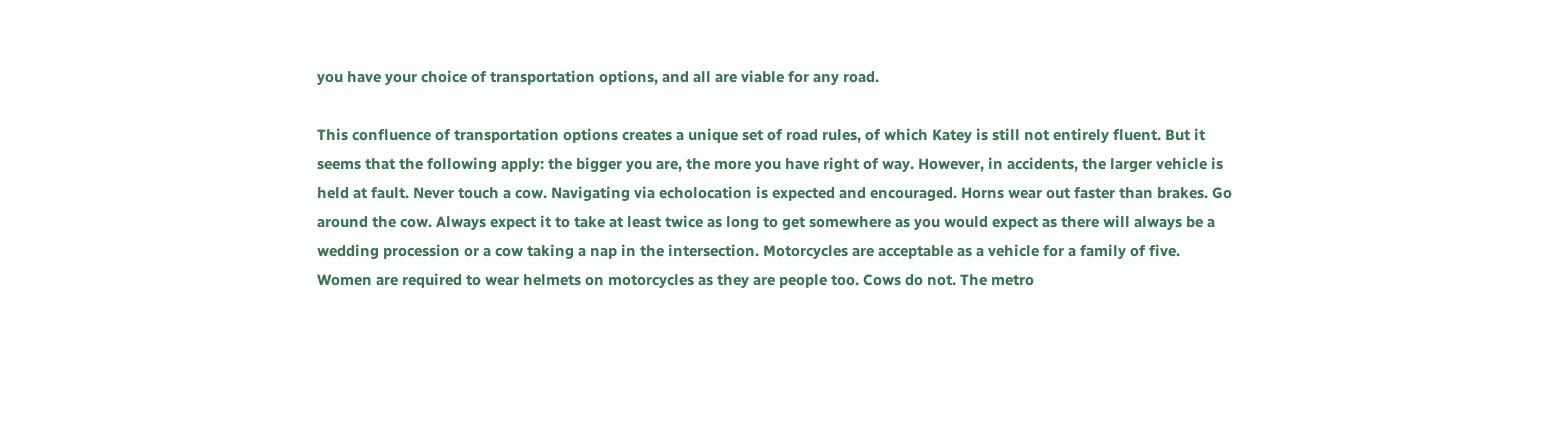you have your choice of transportation options, and all are viable for any road.

This confluence of transportation options creates a unique set of road rules, of which Katey is still not entirely fluent. But it seems that the following apply: the bigger you are, the more you have right of way. However, in accidents, the larger vehicle is held at fault. Never touch a cow. Navigating via echolocation is expected and encouraged. Horns wear out faster than brakes. Go around the cow. Always expect it to take at least twice as long to get somewhere as you would expect as there will always be a wedding procession or a cow taking a nap in the intersection. Motorcycles are acceptable as a vehicle for a family of five. Women are required to wear helmets on motorcycles as they are people too. Cows do not. The metro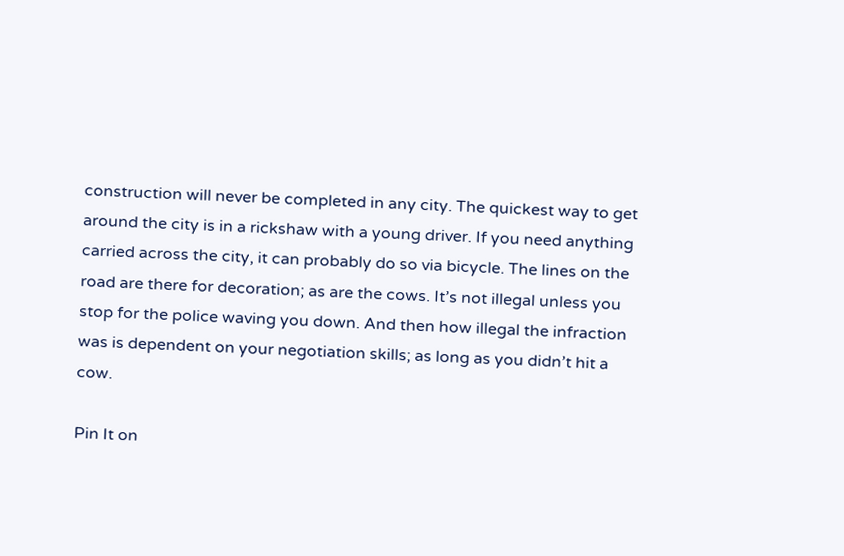construction will never be completed in any city. The quickest way to get around the city is in a rickshaw with a young driver. If you need anything carried across the city, it can probably do so via bicycle. The lines on the road are there for decoration; as are the cows. It’s not illegal unless you stop for the police waving you down. And then how illegal the infraction was is dependent on your negotiation skills; as long as you didn’t hit a cow.

Pin It on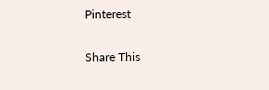Pinterest

Share This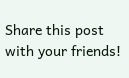Share this post with your friends!